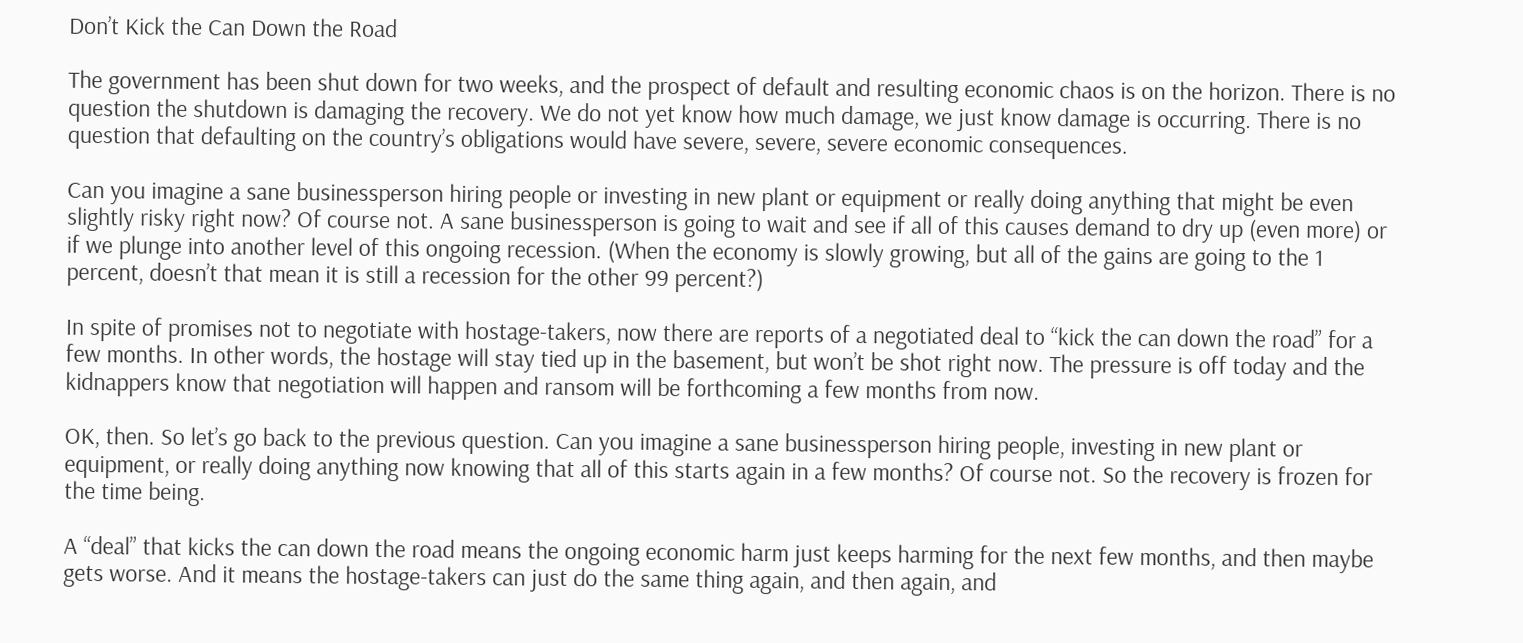Don’t Kick the Can Down the Road

The government has been shut down for two weeks, and the prospect of default and resulting economic chaos is on the horizon. There is no question the shutdown is damaging the recovery. We do not yet know how much damage, we just know damage is occurring. There is no question that defaulting on the country’s obligations would have severe, severe, severe economic consequences.

Can you imagine a sane businessperson hiring people or investing in new plant or equipment or really doing anything that might be even slightly risky right now? Of course not. A sane businessperson is going to wait and see if all of this causes demand to dry up (even more) or if we plunge into another level of this ongoing recession. (When the economy is slowly growing, but all of the gains are going to the 1 percent, doesn’t that mean it is still a recession for the other 99 percent?)

In spite of promises not to negotiate with hostage-takers, now there are reports of a negotiated deal to “kick the can down the road” for a few months. In other words, the hostage will stay tied up in the basement, but won’t be shot right now. The pressure is off today and the kidnappers know that negotiation will happen and ransom will be forthcoming a few months from now.

OK, then. So let’s go back to the previous question. Can you imagine a sane businessperson hiring people, investing in new plant or equipment, or really doing anything now knowing that all of this starts again in a few months? Of course not. So the recovery is frozen for the time being.

A “deal” that kicks the can down the road means the ongoing economic harm just keeps harming for the next few months, and then maybe gets worse. And it means the hostage-takers can just do the same thing again, and then again, and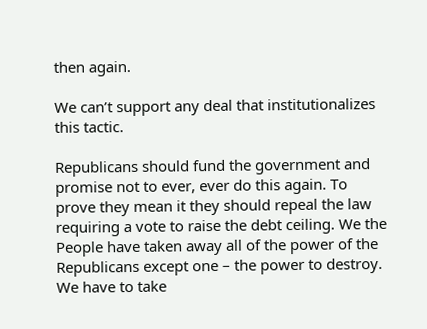then again.

We can’t support any deal that institutionalizes this tactic.

Republicans should fund the government and promise not to ever, ever do this again. To prove they mean it they should repeal the law requiring a vote to raise the debt ceiling. We the People have taken away all of the power of the Republicans except one – the power to destroy. We have to take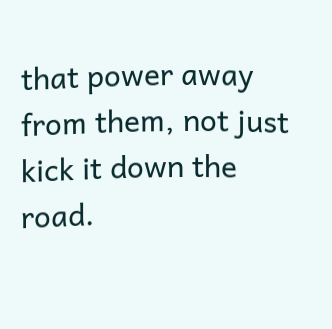that power away from them, not just kick it down the road.